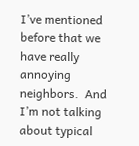I’ve mentioned before that we have really annoying neighbors.  And I’m not talking about typical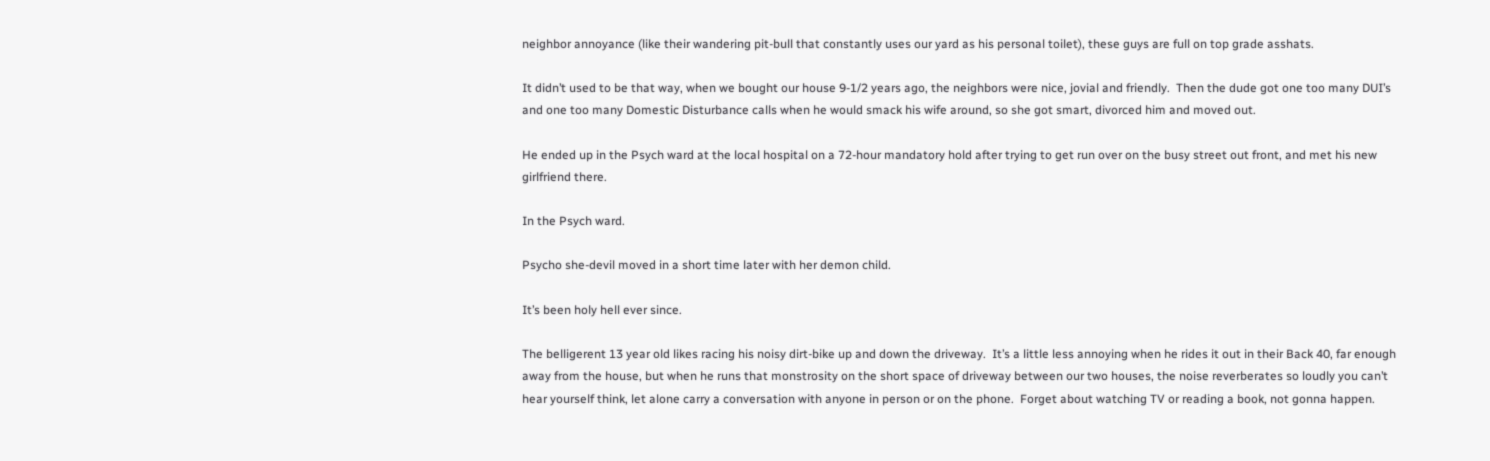neighbor annoyance (like their wandering pit-bull that constantly uses our yard as his personal toilet), these guys are full on top grade asshats.

It didn’t used to be that way, when we bought our house 9-1/2 years ago, the neighbors were nice, jovial and friendly.  Then the dude got one too many DUI’s and one too many Domestic Disturbance calls when he would smack his wife around, so she got smart, divorced him and moved out.

He ended up in the Psych ward at the local hospital on a 72-hour mandatory hold after trying to get run over on the busy street out front, and met his new girlfriend there.

In the Psych ward.

Psycho she-devil moved in a short time later with her demon child.

It’s been holy hell ever since.

The belligerent 13 year old likes racing his noisy dirt-bike up and down the driveway.  It’s a little less annoying when he rides it out in their Back 40, far enough away from the house, but when he runs that monstrosity on the short space of driveway between our two houses, the noise reverberates so loudly you can’t hear yourself think, let alone carry a conversation with anyone in person or on the phone.  Forget about watching TV or reading a book, not gonna happen.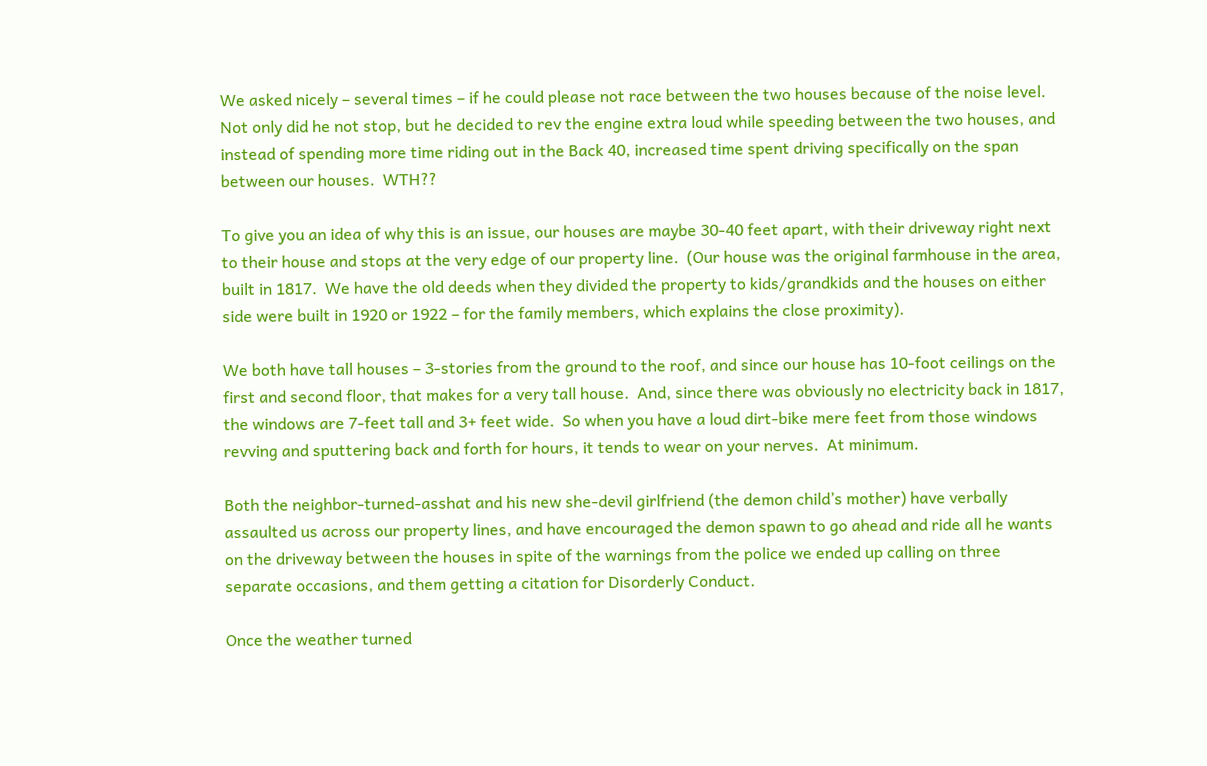We asked nicely – several times – if he could please not race between the two houses because of the noise level.  Not only did he not stop, but he decided to rev the engine extra loud while speeding between the two houses, and instead of spending more time riding out in the Back 40, increased time spent driving specifically on the span between our houses.  WTH??

To give you an idea of why this is an issue, our houses are maybe 30-40 feet apart, with their driveway right next to their house and stops at the very edge of our property line.  (Our house was the original farmhouse in the area, built in 1817.  We have the old deeds when they divided the property to kids/grandkids and the houses on either side were built in 1920 or 1922 – for the family members, which explains the close proximity).

We both have tall houses – 3-stories from the ground to the roof, and since our house has 10-foot ceilings on the first and second floor, that makes for a very tall house.  And, since there was obviously no electricity back in 1817, the windows are 7-feet tall and 3+ feet wide.  So when you have a loud dirt-bike mere feet from those windows revving and sputtering back and forth for hours, it tends to wear on your nerves.  At minimum.

Both the neighbor-turned-asshat and his new she-devil girlfriend (the demon child’s mother) have verbally assaulted us across our property lines, and have encouraged the demon spawn to go ahead and ride all he wants on the driveway between the houses in spite of the warnings from the police we ended up calling on three separate occasions, and them getting a citation for Disorderly Conduct.

Once the weather turned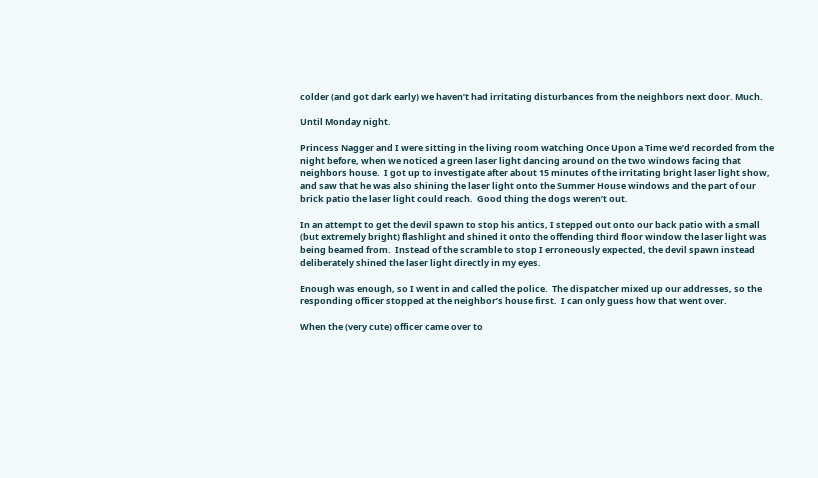colder (and got dark early) we haven’t had irritating disturbances from the neighbors next door. Much.

Until Monday night.

Princess Nagger and I were sitting in the living room watching Once Upon a Time we’d recorded from the night before, when we noticed a green laser light dancing around on the two windows facing that neighbors house.  I got up to investigate after about 15 minutes of the irritating bright laser light show, and saw that he was also shining the laser light onto the Summer House windows and the part of our brick patio the laser light could reach.  Good thing the dogs weren’t out.

In an attempt to get the devil spawn to stop his antics, I stepped out onto our back patio with a small (but extremely bright) flashlight and shined it onto the offending third floor window the laser light was being beamed from.  Instead of the scramble to stop I erroneously expected, the devil spawn instead deliberately shined the laser light directly in my eyes.

Enough was enough, so I went in and called the police.  The dispatcher mixed up our addresses, so the responding officer stopped at the neighbor’s house first.  I can only guess how that went over.

When the (very cute) officer came over to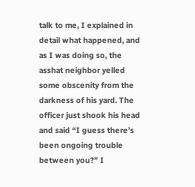talk to me, I explained in detail what happened, and as I was doing so, the asshat neighbor yelled some obscenity from the darkness of his yard. The officer just shook his head and said “I guess there’s been ongoing trouble between you?” I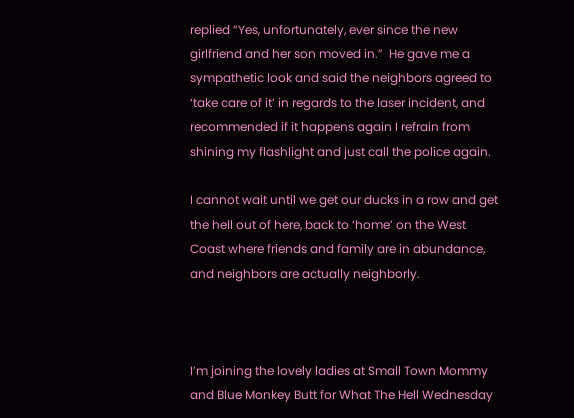replied “Yes, unfortunately, ever since the new girlfriend and her son moved in.”  He gave me a sympathetic look and said the neighbors agreed to ‘take care of it’ in regards to the laser incident, and recommended if it happens again I refrain from shining my flashlight and just call the police again.

I cannot wait until we get our ducks in a row and get the hell out of here, back to ‘home’ on the West Coast where friends and family are in abundance, and neighbors are actually neighborly.



I’m joining the lovely ladies at Small Town Mommy and Blue Monkey Butt for What The Hell Wednesday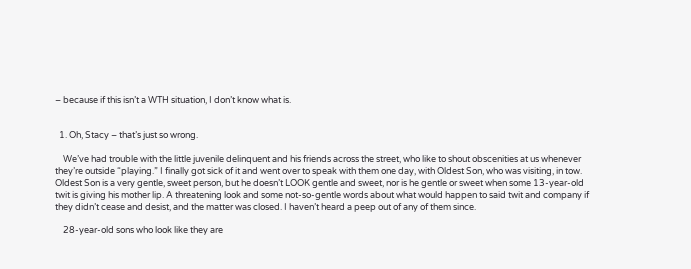– because if this isn’t a WTH situation, I don’t know what is.


  1. Oh, Stacy – that’s just so wrong.

    We’ve had trouble with the little juvenile delinquent and his friends across the street, who like to shout obscenities at us whenever they’re outside “playing.” I finally got sick of it and went over to speak with them one day, with Oldest Son, who was visiting, in tow. Oldest Son is a very gentle, sweet person, but he doesn’t LOOK gentle and sweet, nor is he gentle or sweet when some 13-year-old twit is giving his mother lip. A threatening look and some not-so-gentle words about what would happen to said twit and company if they didn’t cease and desist, and the matter was closed. I haven’t heard a peep out of any of them since.

    28-year-old sons who look like they are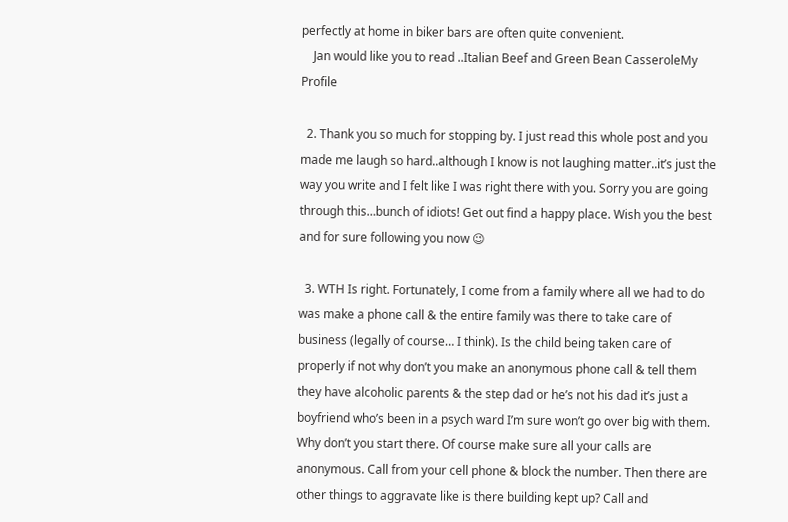perfectly at home in biker bars are often quite convenient.
    Jan would like you to read ..Italian Beef and Green Bean CasseroleMy Profile

  2. Thank you so much for stopping by. I just read this whole post and you made me laugh so hard..although I know is not laughing matter..it’s just the way you write and I felt like I was right there with you. Sorry you are going through this…bunch of idiots! Get out find a happy place. Wish you the best and for sure following you now 😉

  3. WTH Is right. Fortunately, I come from a family where all we had to do was make a phone call & the entire family was there to take care of business (legally of course… I think). Is the child being taken care of properly if not why don’t you make an anonymous phone call & tell them they have alcoholic parents & the step dad or he’s not his dad it’s just a boyfriend who’s been in a psych ward I’m sure won’t go over big with them. Why don’t you start there. Of course make sure all your calls are anonymous. Call from your cell phone & block the number. Then there are other things to aggravate like is there building kept up? Call and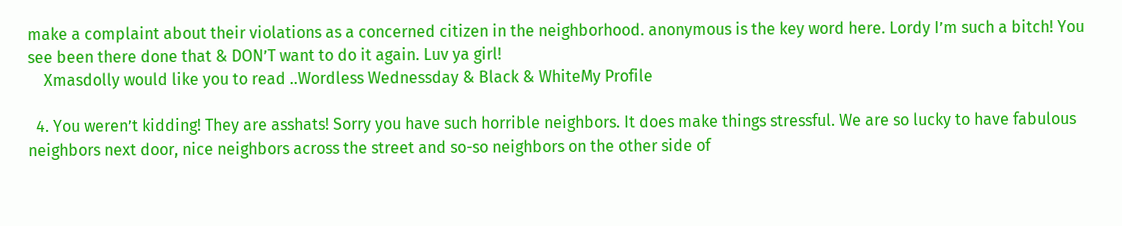make a complaint about their violations as a concerned citizen in the neighborhood. anonymous is the key word here. Lordy I’m such a bitch! You see been there done that & DON’T want to do it again. Luv ya girl!
    Xmasdolly would like you to read ..Wordless Wednessday & Black & WhiteMy Profile

  4. You weren’t kidding! They are asshats! Sorry you have such horrible neighbors. It does make things stressful. We are so lucky to have fabulous neighbors next door, nice neighbors across the street and so-so neighbors on the other side of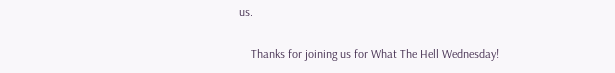us.

    Thanks for joining us for What The Hell Wednesday!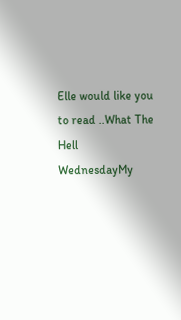Elle would like you to read ..What The Hell WednesdayMy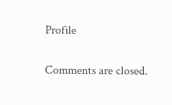Profile

Comments are closed.